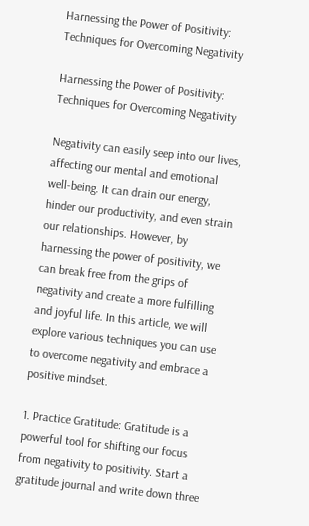Harnessing the Power of Positivity: Techniques for Overcoming Negativity

Harnessing the Power of Positivity: Techniques for Overcoming Negativity

Negativity can easily seep into our lives, affecting our mental and emotional well-being. It can drain our energy, hinder our productivity, and even strain our relationships. However, by harnessing the power of positivity, we can break free from the grips of negativity and create a more fulfilling and joyful life. In this article, we will explore various techniques you can use to overcome negativity and embrace a positive mindset.

1. Practice Gratitude: Gratitude is a powerful tool for shifting our focus from negativity to positivity. Start a gratitude journal and write down three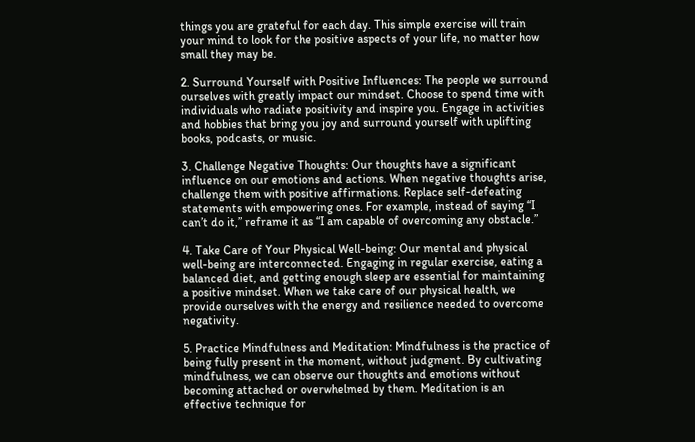things you are grateful for each day. This simple exercise will train your mind to look for the positive aspects of your life, no matter how small they may be.

2. Surround Yourself with Positive Influences: The people we surround ourselves with greatly impact our mindset. Choose to spend time with individuals who radiate positivity and inspire you. Engage in activities and hobbies that bring you joy and surround yourself with uplifting books, podcasts, or music.

3. Challenge Negative Thoughts: Our thoughts have a significant influence on our emotions and actions. When negative thoughts arise, challenge them with positive affirmations. Replace self-defeating statements with empowering ones. For example, instead of saying “I can’t do it,” reframe it as “I am capable of overcoming any obstacle.”

4. Take Care of Your Physical Well-being: Our mental and physical well-being are interconnected. Engaging in regular exercise, eating a balanced diet, and getting enough sleep are essential for maintaining a positive mindset. When we take care of our physical health, we provide ourselves with the energy and resilience needed to overcome negativity.

5. Practice Mindfulness and Meditation: Mindfulness is the practice of being fully present in the moment, without judgment. By cultivating mindfulness, we can observe our thoughts and emotions without becoming attached or overwhelmed by them. Meditation is an effective technique for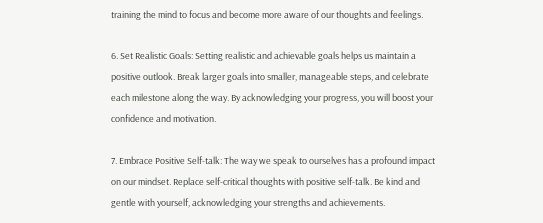training the mind to focus and become more aware of our thoughts and feelings.

6. Set Realistic Goals: Setting realistic and achievable goals helps us maintain a positive outlook. Break larger goals into smaller, manageable steps, and celebrate each milestone along the way. By acknowledging your progress, you will boost your confidence and motivation.

7. Embrace Positive Self-talk: The way we speak to ourselves has a profound impact on our mindset. Replace self-critical thoughts with positive self-talk. Be kind and gentle with yourself, acknowledging your strengths and achievements.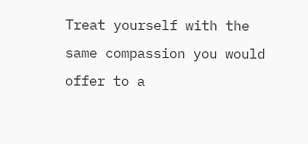Treat yourself with the same compassion you would offer to a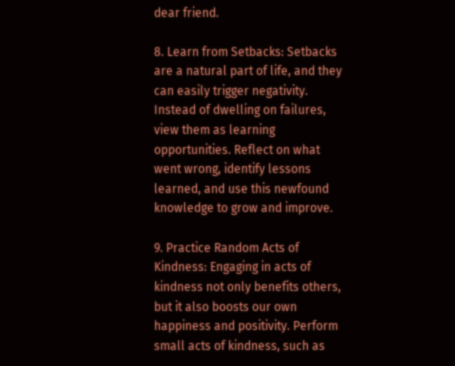dear friend.

8. Learn from Setbacks: Setbacks are a natural part of life, and they can easily trigger negativity. Instead of dwelling on failures, view them as learning opportunities. Reflect on what went wrong, identify lessons learned, and use this newfound knowledge to grow and improve.

9. Practice Random Acts of Kindness: Engaging in acts of kindness not only benefits others, but it also boosts our own happiness and positivity. Perform small acts of kindness, such as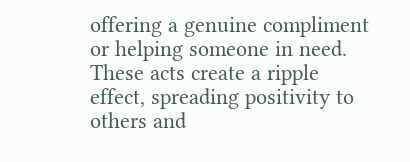offering a genuine compliment or helping someone in need. These acts create a ripple effect, spreading positivity to others and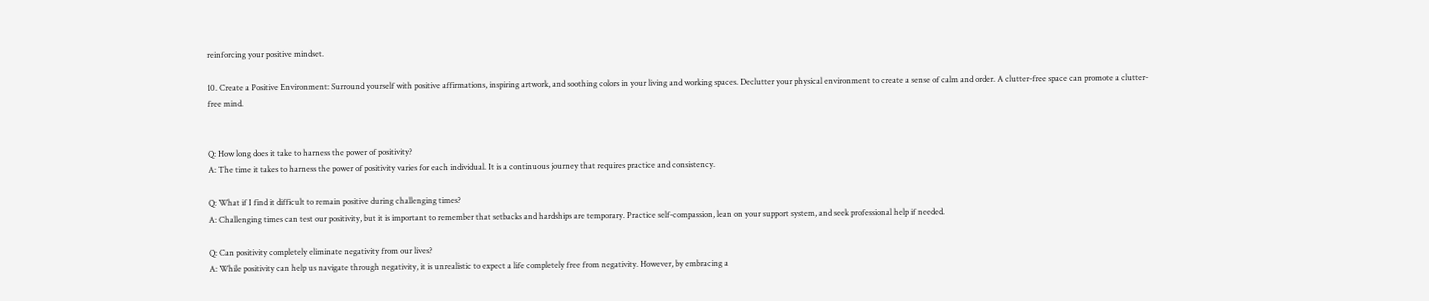reinforcing your positive mindset.

10. Create a Positive Environment: Surround yourself with positive affirmations, inspiring artwork, and soothing colors in your living and working spaces. Declutter your physical environment to create a sense of calm and order. A clutter-free space can promote a clutter-free mind.


Q: How long does it take to harness the power of positivity?
A: The time it takes to harness the power of positivity varies for each individual. It is a continuous journey that requires practice and consistency.

Q: What if I find it difficult to remain positive during challenging times?
A: Challenging times can test our positivity, but it is important to remember that setbacks and hardships are temporary. Practice self-compassion, lean on your support system, and seek professional help if needed.

Q: Can positivity completely eliminate negativity from our lives?
A: While positivity can help us navigate through negativity, it is unrealistic to expect a life completely free from negativity. However, by embracing a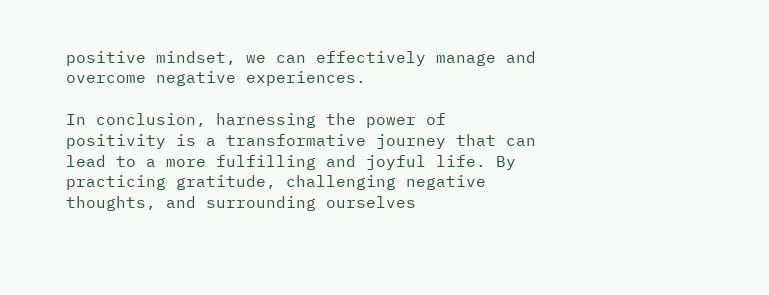positive mindset, we can effectively manage and overcome negative experiences.

In conclusion, harnessing the power of positivity is a transformative journey that can lead to a more fulfilling and joyful life. By practicing gratitude, challenging negative thoughts, and surrounding ourselves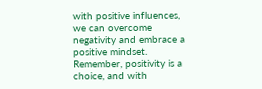with positive influences, we can overcome negativity and embrace a positive mindset. Remember, positivity is a choice, and with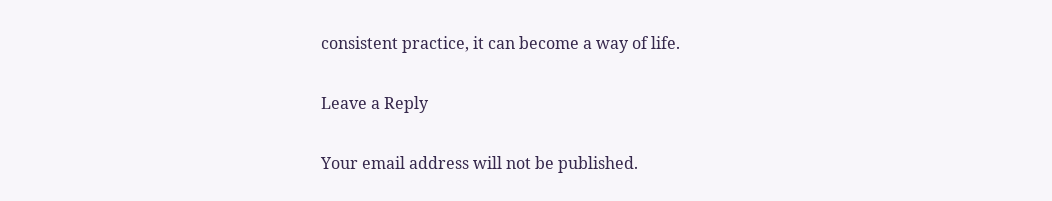consistent practice, it can become a way of life.

Leave a Reply

Your email address will not be published.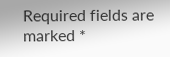Required fields are marked *